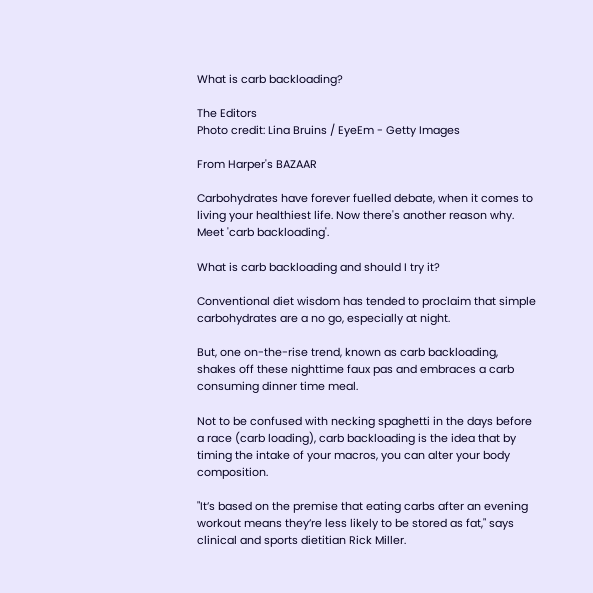What is carb backloading?

The Editors
Photo credit: Lina Bruins / EyeEm - Getty Images

From Harper's BAZAAR

Carbohydrates have forever fuelled debate, when it comes to living your healthiest life. Now there's another reason why. Meet 'carb backloading'.

What is carb backloading and should I try it?

Conventional diet wisdom has tended to proclaim that simple carbohydrates are a no go, especially at night.

But, one on-the-rise trend, known as carb backloading, shakes off these nighttime faux pas and embraces a carb consuming dinner time meal.

Not to be confused with necking spaghetti in the days before a race (carb loading), carb backloading is the idea that by timing the intake of your macros, you can alter your body composition.

"It’s based on the premise that eating carbs after an evening workout means they’re less likely to be stored as fat," says clinical and sports dietitian Rick Miller.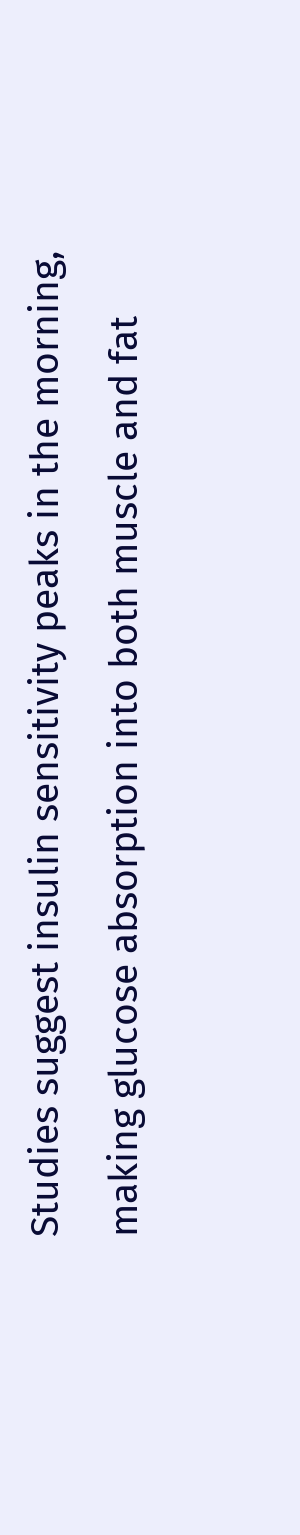Studies suggest insulin sensitivity peaks in the morning, making glucose absorption into both muscle and fat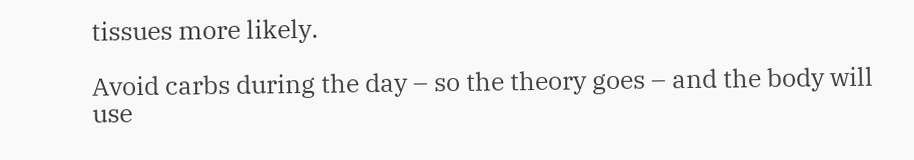tissues more likely.

Avoid carbs during the day – so the theory goes – and the body will use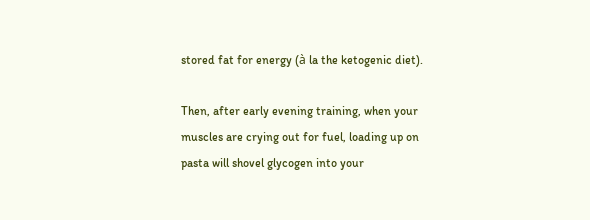stored fat for energy (à la the ketogenic diet).

Then, after early evening training, when your muscles are crying out for fuel, loading up on pasta will shovel glycogen into your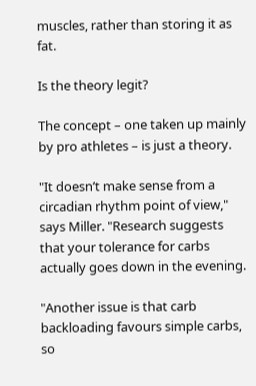muscles, rather than storing it as fat.

Is the theory legit?

The concept – one taken up mainly by pro athletes – is just a theory.

"It doesn’t make sense from a circadian rhythm point of view," says Miller. "Research suggests that your tolerance for carbs actually goes down in the evening.

"Another issue is that carb backloading favours simple carbs, so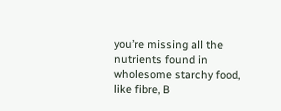you’re missing all the nutrients found in wholesome starchy food, like fibre, B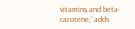vitamins and beta-carotene,’ adds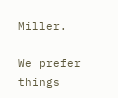Miller.

We prefer things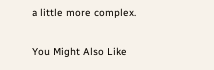a little more complex.

You Might Also Like